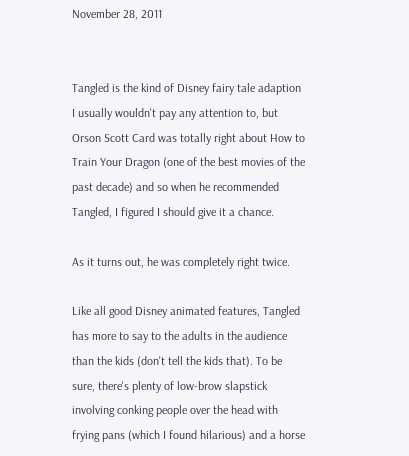November 28, 2011


Tangled is the kind of Disney fairy tale adaption I usually wouldn't pay any attention to, but Orson Scott Card was totally right about How to Train Your Dragon (one of the best movies of the past decade) and so when he recommended Tangled, I figured I should give it a chance.

As it turns out, he was completely right twice.

Like all good Disney animated features, Tangled has more to say to the adults in the audience than the kids (don't tell the kids that). To be sure, there's plenty of low-brow slapstick involving conking people over the head with frying pans (which I found hilarious) and a horse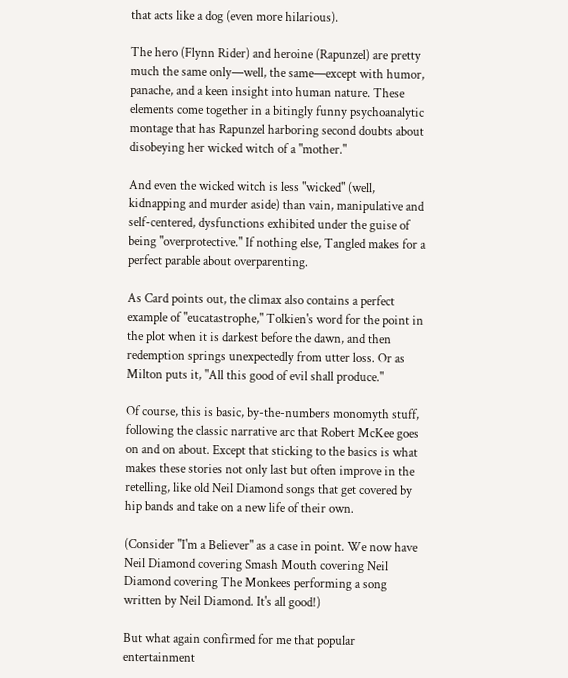that acts like a dog (even more hilarious).

The hero (Flynn Rider) and heroine (Rapunzel) are pretty much the same only—well, the same—except with humor, panache, and a keen insight into human nature. These elements come together in a bitingly funny psychoanalytic montage that has Rapunzel harboring second doubts about disobeying her wicked witch of a "mother."

And even the wicked witch is less "wicked" (well, kidnapping and murder aside) than vain, manipulative and self-centered, dysfunctions exhibited under the guise of being "overprotective." If nothing else, Tangled makes for a perfect parable about overparenting.

As Card points out, the climax also contains a perfect example of "eucatastrophe," Tolkien's word for the point in the plot when it is darkest before the dawn, and then redemption springs unexpectedly from utter loss. Or as Milton puts it, "All this good of evil shall produce."

Of course, this is basic, by-the-numbers monomyth stuff, following the classic narrative arc that Robert McKee goes on and on about. Except that sticking to the basics is what makes these stories not only last but often improve in the retelling, like old Neil Diamond songs that get covered by hip bands and take on a new life of their own.

(Consider "I'm a Believer" as a case in point. We now have Neil Diamond covering Smash Mouth covering Neil Diamond covering The Monkees performing a song written by Neil Diamond. It's all good!)

But what again confirmed for me that popular entertainment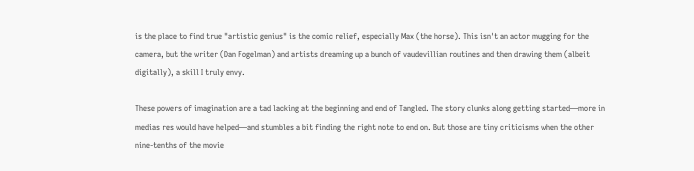is the place to find true "artistic genius" is the comic relief, especially Max (the horse). This isn't an actor mugging for the camera, but the writer (Dan Fogelman) and artists dreaming up a bunch of vaudevillian routines and then drawing them (albeit digitally), a skill I truly envy.

These powers of imagination are a tad lacking at the beginning and end of Tangled. The story clunks along getting started—more in medias res would have helped—and stumbles a bit finding the right note to end on. But those are tiny criticisms when the other nine-tenths of the movie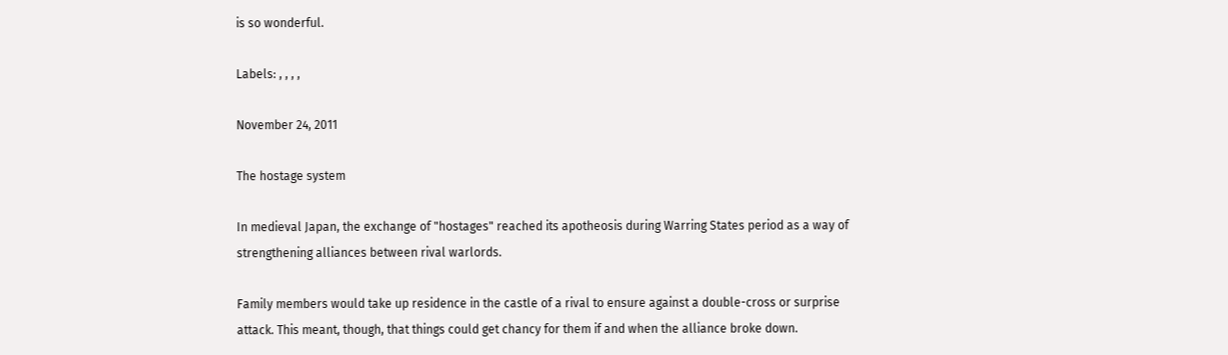is so wonderful.

Labels: , , , ,

November 24, 2011

The hostage system

In medieval Japan, the exchange of "hostages" reached its apotheosis during Warring States period as a way of strengthening alliances between rival warlords.

Family members would take up residence in the castle of a rival to ensure against a double-cross or surprise attack. This meant, though, that things could get chancy for them if and when the alliance broke down.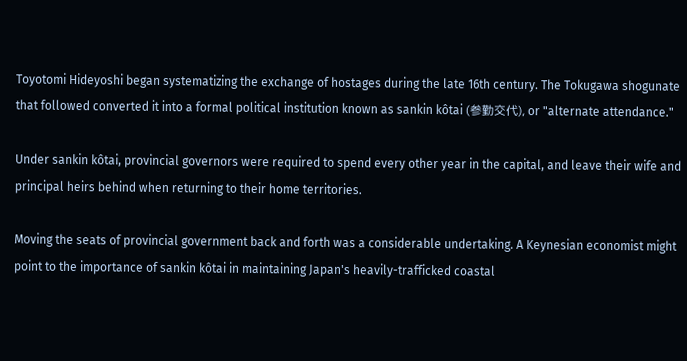Toyotomi Hideyoshi began systematizing the exchange of hostages during the late 16th century. The Tokugawa shogunate that followed converted it into a formal political institution known as sankin kôtai (参勤交代), or "alternate attendance."

Under sankin kôtai, provincial governors were required to spend every other year in the capital, and leave their wife and principal heirs behind when returning to their home territories.

Moving the seats of provincial government back and forth was a considerable undertaking. A Keynesian economist might point to the importance of sankin kôtai in maintaining Japan's heavily-trafficked coastal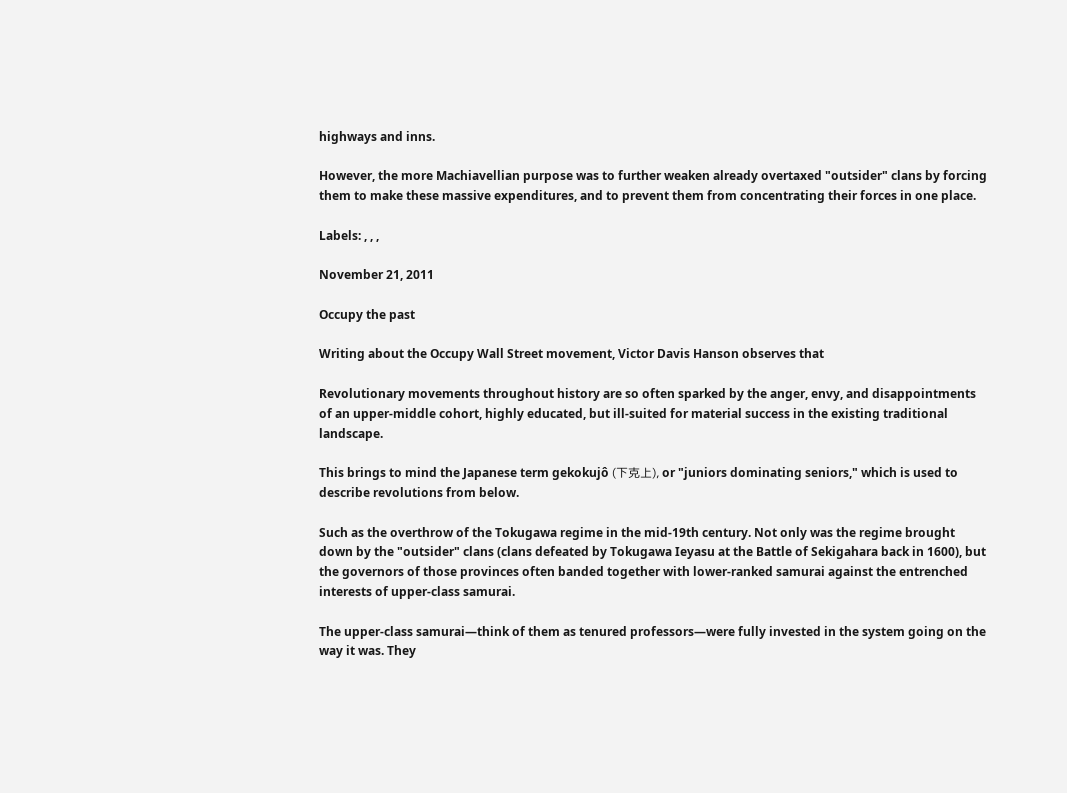highways and inns.

However, the more Machiavellian purpose was to further weaken already overtaxed "outsider" clans by forcing them to make these massive expenditures, and to prevent them from concentrating their forces in one place.

Labels: , , ,

November 21, 2011

Occupy the past

Writing about the Occupy Wall Street movement, Victor Davis Hanson observes that

Revolutionary movements throughout history are so often sparked by the anger, envy, and disappointments of an upper-middle cohort, highly educated, but ill-suited for material success in the existing traditional landscape.

This brings to mind the Japanese term gekokujô (下克上), or "juniors dominating seniors," which is used to describe revolutions from below.

Such as the overthrow of the Tokugawa regime in the mid-19th century. Not only was the regime brought down by the "outsider" clans (clans defeated by Tokugawa Ieyasu at the Battle of Sekigahara back in 1600), but the governors of those provinces often banded together with lower-ranked samurai against the entrenched interests of upper-class samurai.

The upper-class samurai—think of them as tenured professors—were fully invested in the system going on the way it was. They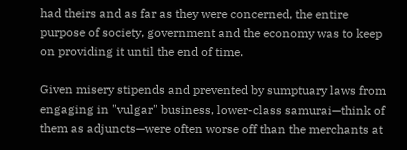had theirs and as far as they were concerned, the entire purpose of society, government and the economy was to keep on providing it until the end of time.

Given misery stipends and prevented by sumptuary laws from engaging in "vulgar" business, lower-class samurai—think of them as adjuncts—were often worse off than the merchants at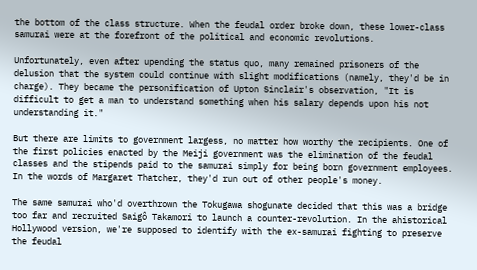the bottom of the class structure. When the feudal order broke down, these lower-class samurai were at the forefront of the political and economic revolutions.

Unfortunately, even after upending the status quo, many remained prisoners of the delusion that the system could continue with slight modifications (namely, they'd be in charge). They became the personification of Upton Sinclair's observation, "It is difficult to get a man to understand something when his salary depends upon his not understanding it."

But there are limits to government largess, no matter how worthy the recipients. One of the first policies enacted by the Meiji government was the elimination of the feudal classes and the stipends paid to the samurai simply for being born government employees. In the words of Margaret Thatcher, they'd run out of other people's money.

The same samurai who'd overthrown the Tokugawa shogunate decided that this was a bridge too far and recruited Saigô Takamori to launch a counter-revolution. In the ahistorical Hollywood version, we're supposed to identify with the ex-samurai fighting to preserve the feudal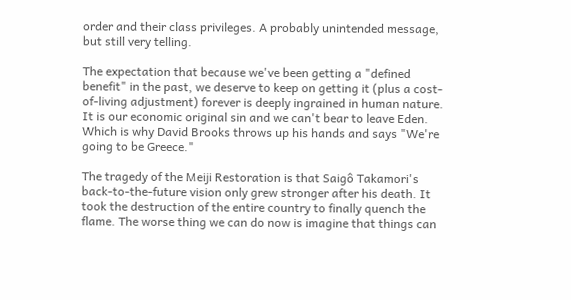order and their class privileges. A probably unintended message, but still very telling.

The expectation that because we've been getting a "defined benefit" in the past, we deserve to keep on getting it (plus a cost-of-living adjustment) forever is deeply ingrained in human nature. It is our economic original sin and we can't bear to leave Eden. Which is why David Brooks throws up his hands and says "We're going to be Greece."

The tragedy of the Meiji Restoration is that Saigô Takamori's back-to-the-future vision only grew stronger after his death. It took the destruction of the entire country to finally quench the flame. The worse thing we can do now is imagine that things can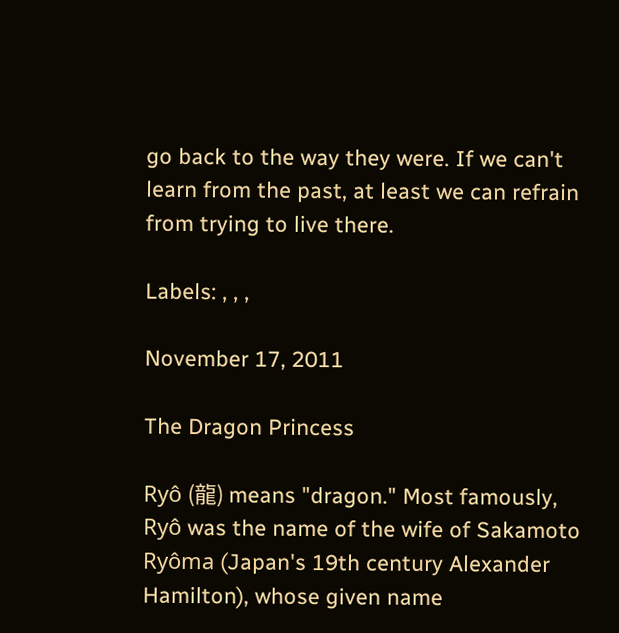go back to the way they were. If we can't learn from the past, at least we can refrain from trying to live there.

Labels: , , ,

November 17, 2011

The Dragon Princess

Ryô (龍) means "dragon." Most famously, Ryô was the name of the wife of Sakamoto Ryôma (Japan's 19th century Alexander Hamilton), whose given name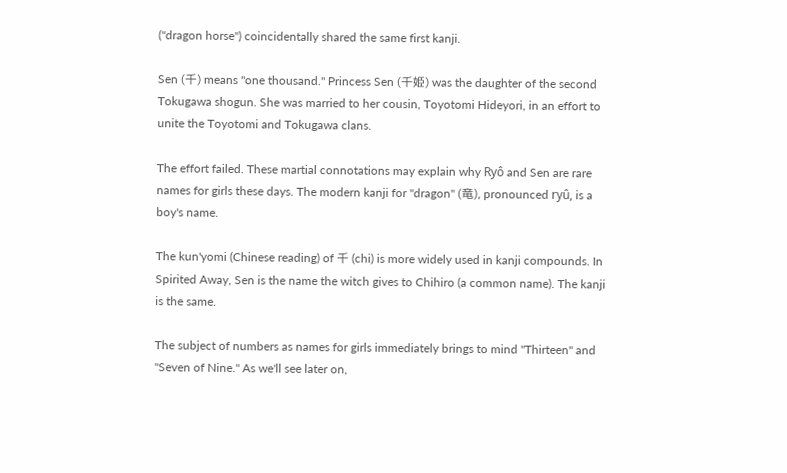("dragon horse") coincidentally shared the same first kanji.

Sen (千) means "one thousand." Princess Sen (千姫) was the daughter of the second Tokugawa shogun. She was married to her cousin, Toyotomi Hideyori, in an effort to unite the Toyotomi and Tokugawa clans.

The effort failed. These martial connotations may explain why Ryô and Sen are rare names for girls these days. The modern kanji for "dragon" (竜), pronounced ryû, is a boy's name.

The kun'yomi (Chinese reading) of 千 (chi) is more widely used in kanji compounds. In Spirited Away, Sen is the name the witch gives to Chihiro (a common name). The kanji is the same.

The subject of numbers as names for girls immediately brings to mind "Thirteen" and "Seven of Nine." As we'll see later on,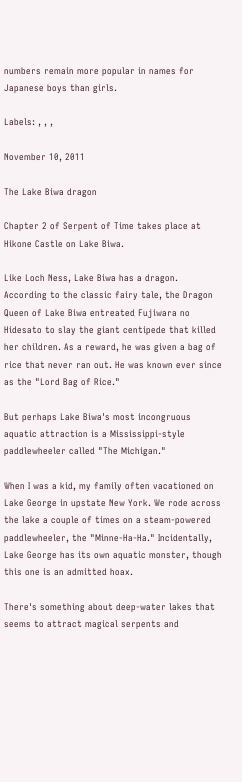numbers remain more popular in names for Japanese boys than girls.

Labels: , , ,

November 10, 2011

The Lake Biwa dragon

Chapter 2 of Serpent of Time takes place at Hikone Castle on Lake Biwa.

Like Loch Ness, Lake Biwa has a dragon. According to the classic fairy tale, the Dragon Queen of Lake Biwa entreated Fujiwara no Hidesato to slay the giant centipede that killed her children. As a reward, he was given a bag of rice that never ran out. He was known ever since as the "Lord Bag of Rice."

But perhaps Lake Biwa's most incongruous aquatic attraction is a Mississippi-style paddlewheeler called "The Michigan."

When I was a kid, my family often vacationed on Lake George in upstate New York. We rode across the lake a couple of times on a steam-powered paddlewheeler, the "Minne-Ha-Ha." Incidentally, Lake George has its own aquatic monster, though this one is an admitted hoax.

There's something about deep-water lakes that seems to attract magical serpents and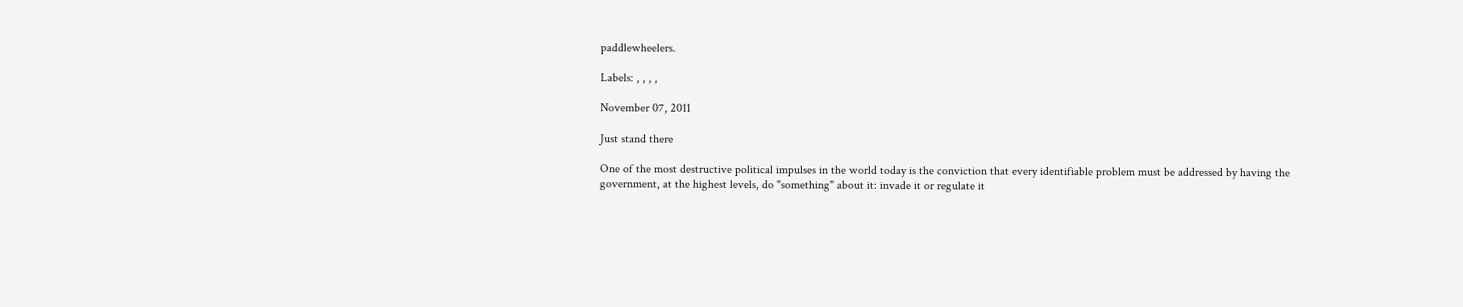paddlewheelers.

Labels: , , , ,

November 07, 2011

Just stand there

One of the most destructive political impulses in the world today is the conviction that every identifiable problem must be addressed by having the government, at the highest levels, do "something" about it: invade it or regulate it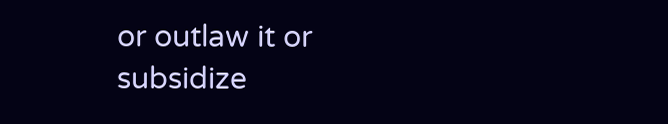or outlaw it or subsidize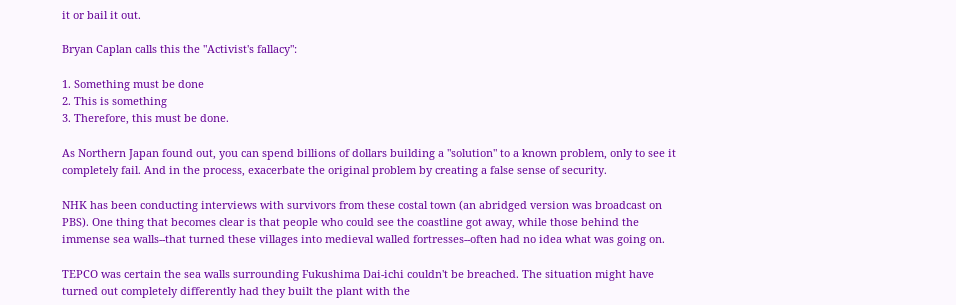it or bail it out.

Bryan Caplan calls this the "Activist's fallacy":

1. Something must be done
2. This is something
3. Therefore, this must be done.

As Northern Japan found out, you can spend billions of dollars building a "solution" to a known problem, only to see it completely fail. And in the process, exacerbate the original problem by creating a false sense of security.

NHK has been conducting interviews with survivors from these costal town (an abridged version was broadcast on PBS). One thing that becomes clear is that people who could see the coastline got away, while those behind the immense sea walls--that turned these villages into medieval walled fortresses--often had no idea what was going on.

TEPCO was certain the sea walls surrounding Fukushima Dai-ichi couldn't be breached. The situation might have turned out completely differently had they built the plant with the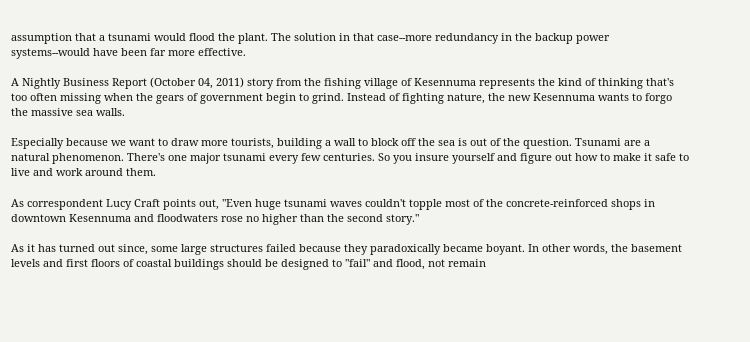assumption that a tsunami would flood the plant. The solution in that case--more redundancy in the backup power systems--would have been far more effective.

A Nightly Business Report (October 04, 2011) story from the fishing village of Kesennuma represents the kind of thinking that's too often missing when the gears of government begin to grind. Instead of fighting nature, the new Kesennuma wants to forgo the massive sea walls.

Especially because we want to draw more tourists, building a wall to block off the sea is out of the question. Tsunami are a natural phenomenon. There's one major tsunami every few centuries. So you insure yourself and figure out how to make it safe to live and work around them.

As correspondent Lucy Craft points out, "Even huge tsunami waves couldn't topple most of the concrete-reinforced shops in downtown Kesennuma and floodwaters rose no higher than the second story."

As it has turned out since, some large structures failed because they paradoxically became boyant. In other words, the basement levels and first floors of coastal buildings should be designed to "fail" and flood, not remain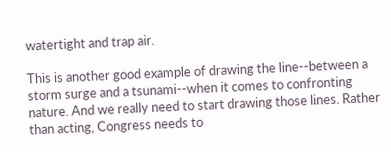watertight and trap air.

This is another good example of drawing the line--between a storm surge and a tsunami--when it comes to confronting nature. And we really need to start drawing those lines. Rather than acting, Congress needs to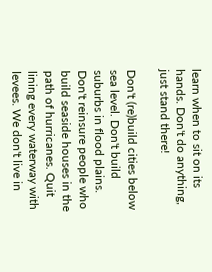learn when to sit on its hands. Don't do anything, just stand there!

Don't (re)build cities below sea level. Don't build suburbs in flood plains. Don't reinsure people who build seaside houses in the path of hurricanes. Quit lining every waterway with levees. We don't live in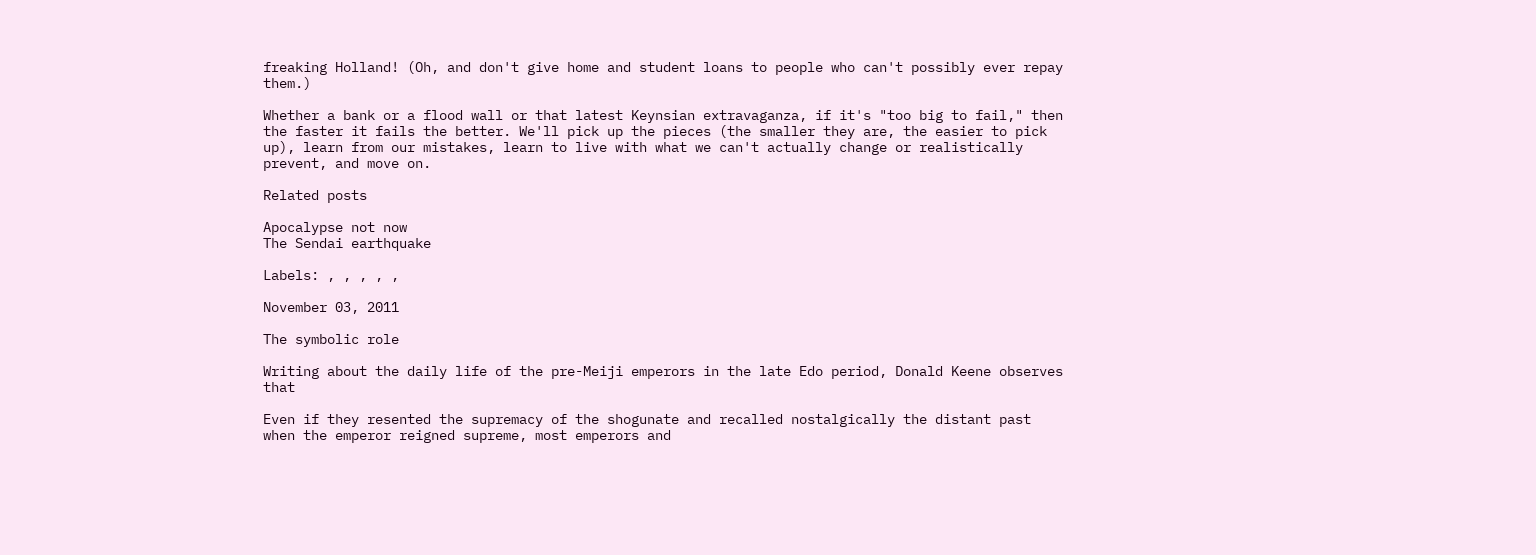freaking Holland! (Oh, and don't give home and student loans to people who can't possibly ever repay them.)

Whether a bank or a flood wall or that latest Keynsian extravaganza, if it's "too big to fail," then the faster it fails the better. We'll pick up the pieces (the smaller they are, the easier to pick up), learn from our mistakes, learn to live with what we can't actually change or realistically prevent, and move on.

Related posts

Apocalypse not now
The Sendai earthquake

Labels: , , , , ,

November 03, 2011

The symbolic role

Writing about the daily life of the pre-Meiji emperors in the late Edo period, Donald Keene observes that

Even if they resented the supremacy of the shogunate and recalled nostalgically the distant past when the emperor reigned supreme, most emperors and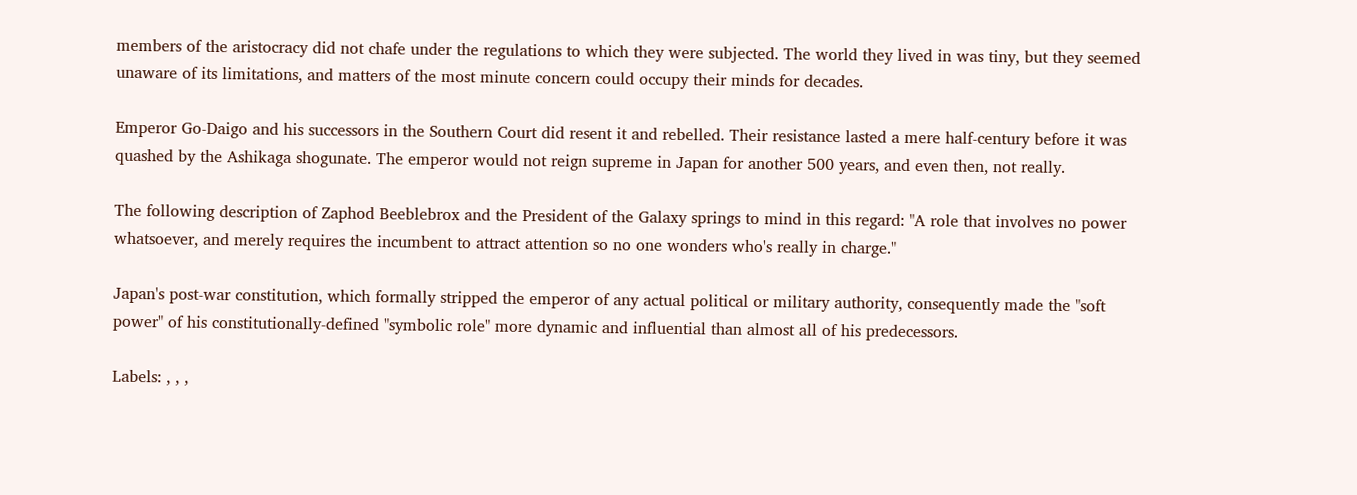members of the aristocracy did not chafe under the regulations to which they were subjected. The world they lived in was tiny, but they seemed unaware of its limitations, and matters of the most minute concern could occupy their minds for decades.

Emperor Go-Daigo and his successors in the Southern Court did resent it and rebelled. Their resistance lasted a mere half-century before it was quashed by the Ashikaga shogunate. The emperor would not reign supreme in Japan for another 500 years, and even then, not really.

The following description of Zaphod Beeblebrox and the President of the Galaxy springs to mind in this regard: "A role that involves no power whatsoever, and merely requires the incumbent to attract attention so no one wonders who's really in charge."

Japan's post-war constitution, which formally stripped the emperor of any actual political or military authority, consequently made the "soft power" of his constitutionally-defined "symbolic role" more dynamic and influential than almost all of his predecessors.

Labels: , , ,